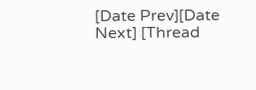[Date Prev][Date Next] [Thread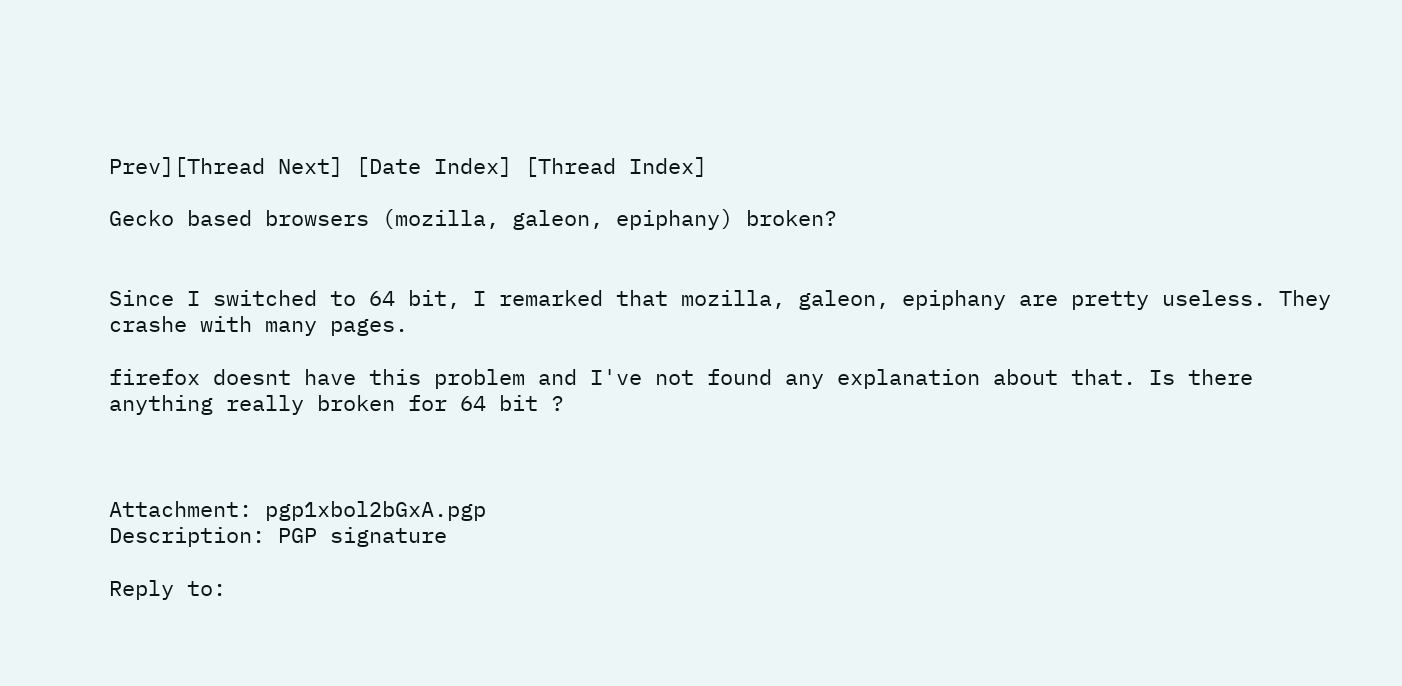Prev][Thread Next] [Date Index] [Thread Index]

Gecko based browsers (mozilla, galeon, epiphany) broken?


Since I switched to 64 bit, I remarked that mozilla, galeon, epiphany are pretty useless. They crashe with many pages.

firefox doesnt have this problem and I've not found any explanation about that. Is there anything really broken for 64 bit ?



Attachment: pgp1xbol2bGxA.pgp
Description: PGP signature

Reply to: